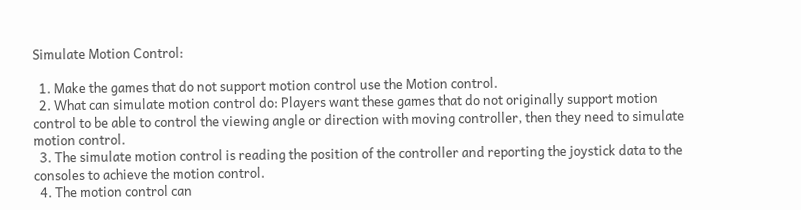Simulate Motion Control:

  1. Make the games that do not support motion control use the Motion control.
  2. What can simulate motion control do: Players want these games that do not originally support motion control to be able to control the viewing angle or direction with moving controller, then they need to simulate motion control.
  3. The simulate motion control is reading the position of the controller and reporting the joystick data to the consoles to achieve the motion control.
  4. The motion control can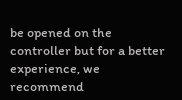be opened on the controller but for a better experience, we recommend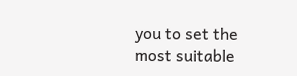you to set the most suitable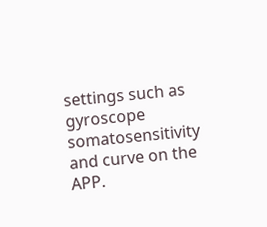settings such as gyroscope somatosensitivity and curve on the APP.